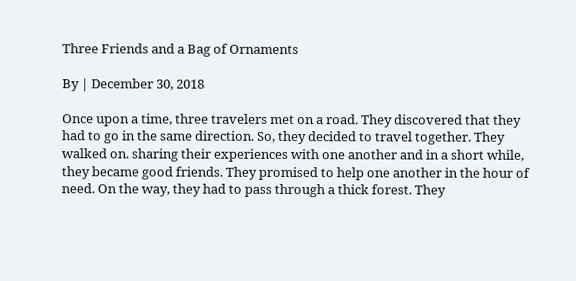Three Friends and a Bag of Ornaments

By | December 30, 2018

Once upon a time, three travelers met on a road. They discovered that they had to go in the same direction. So, they decided to travel together. They walked on. sharing their experiences with one another and in a short while, they became good friends. They promised to help one another in the hour of need. On the way, they had to pass through a thick forest. They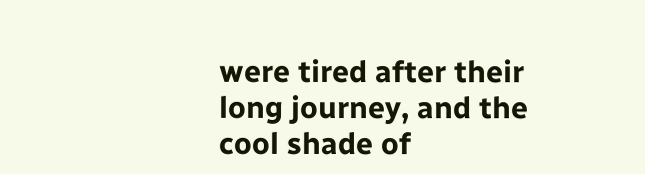were tired after their long journey, and the cool shade of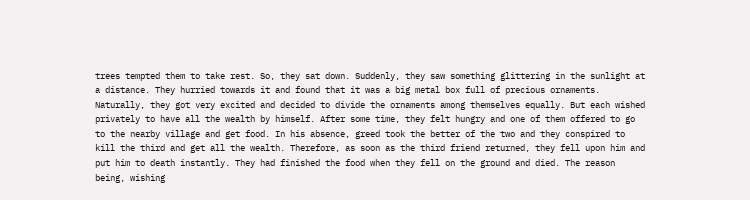trees tempted them to take rest. So, they sat down. Suddenly, they saw something glittering in the sunlight at a distance. They hurried towards it and found that it was a big metal box full of precious ornaments. Naturally, they got very excited and decided to divide the ornaments among themselves equally. But each wished privately to have all the wealth by himself. After some time, they felt hungry and one of them offered to go to the nearby village and get food. In his absence, greed took the better of the two and they conspired to kill the third and get all the wealth. Therefore, as soon as the third friend returned, they fell upon him and put him to death instantly. They had finished the food when they fell on the ground and died. The reason being, wishing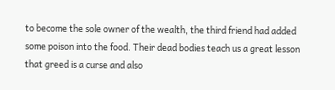to become the sole owner of the wealth, the third friend had added some poison into the food. Their dead bodies teach us a great lesson that greed is a curse and also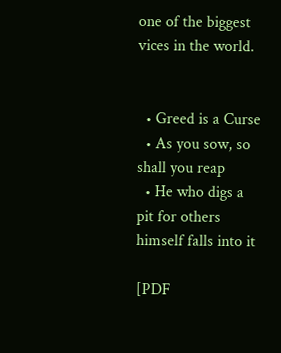one of the biggest vices in the world.


  • Greed is a Curse
  • As you sow, so shall you reap
  • He who digs a pit for others himself falls into it

[PDF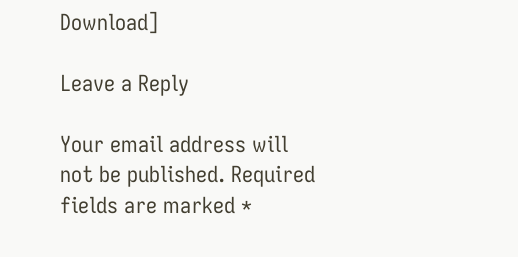Download]

Leave a Reply

Your email address will not be published. Required fields are marked *